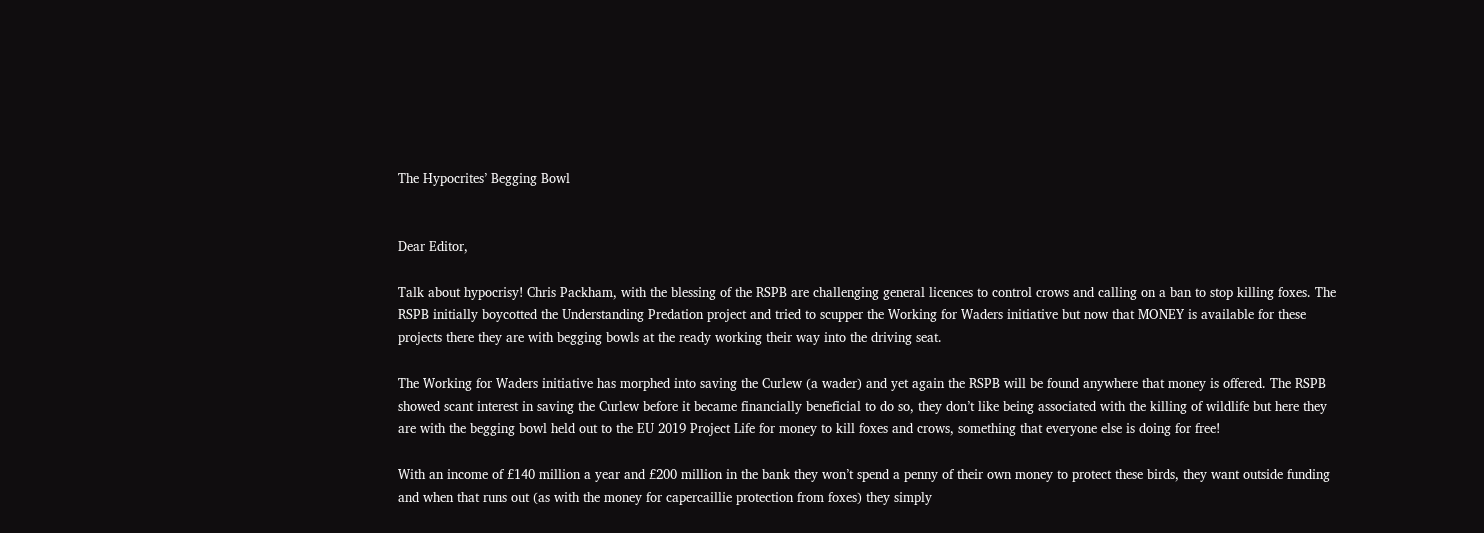The Hypocrites’ Begging Bowl


Dear Editor,

Talk about hypocrisy! Chris Packham, with the blessing of the RSPB are challenging general licences to control crows and calling on a ban to stop killing foxes. The RSPB initially boycotted the Understanding Predation project and tried to scupper the Working for Waders initiative but now that MONEY is available for these projects there they are with begging bowls at the ready working their way into the driving seat.

The Working for Waders initiative has morphed into saving the Curlew (a wader) and yet again the RSPB will be found anywhere that money is offered. The RSPB showed scant interest in saving the Curlew before it became financially beneficial to do so, they don’t like being associated with the killing of wildlife but here they are with the begging bowl held out to the EU 2019 Project Life for money to kill foxes and crows, something that everyone else is doing for free!

With an income of £140 million a year and £200 million in the bank they won’t spend a penny of their own money to protect these birds, they want outside funding and when that runs out (as with the money for capercaillie protection from foxes) they simply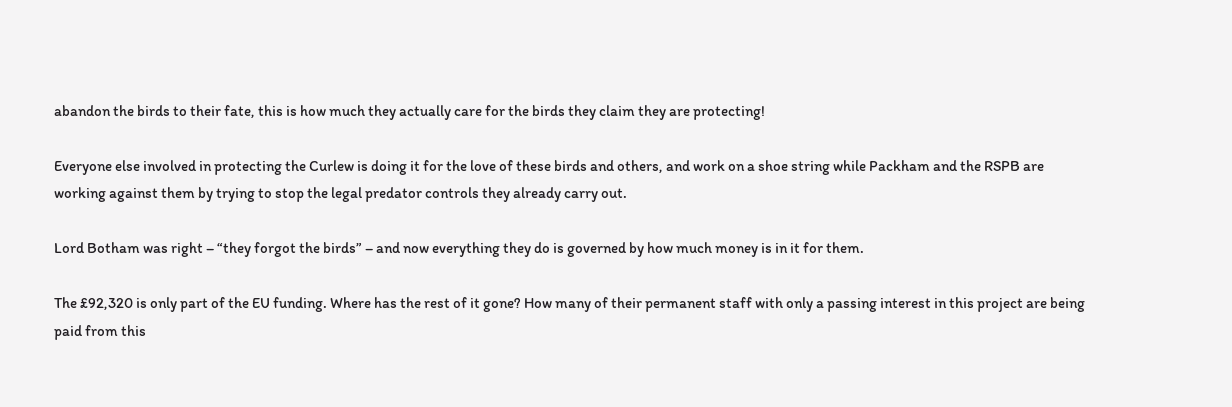abandon the birds to their fate, this is how much they actually care for the birds they claim they are protecting!

Everyone else involved in protecting the Curlew is doing it for the love of these birds and others, and work on a shoe string while Packham and the RSPB are working against them by trying to stop the legal predator controls they already carry out.

Lord Botham was right – “they forgot the birds” – and now everything they do is governed by how much money is in it for them.

The £92,320 is only part of the EU funding. Where has the rest of it gone? How many of their permanent staff with only a passing interest in this project are being paid from this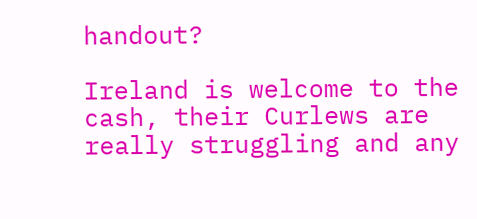handout?

Ireland is welcome to the cash, their Curlews are really struggling and any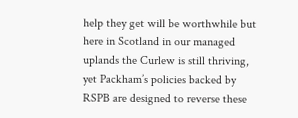help they get will be worthwhile but here in Scotland in our managed uplands the Curlew is still thriving, yet Packham’s policies backed by RSPB are designed to reverse these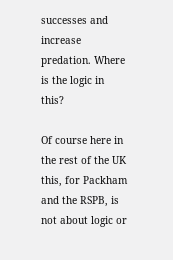successes and increase predation. Where is the logic in this?

Of course here in the rest of the UK this, for Packham and the RSPB, is not about logic or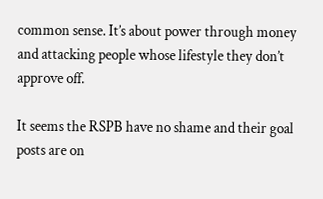common sense. It’s about power through money and attacking people whose lifestyle they don’t approve off.

It seems the RSPB have no shame and their goal posts are on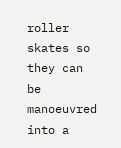roller skates so they can be manoeuvred into a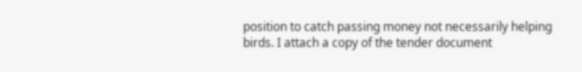position to catch passing money not necessarily helping birds. I attach a copy of the tender document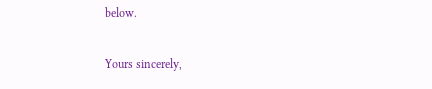below.

Yours sincerely,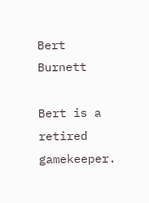Bert Burnett

Bert is a retired gamekeeper.